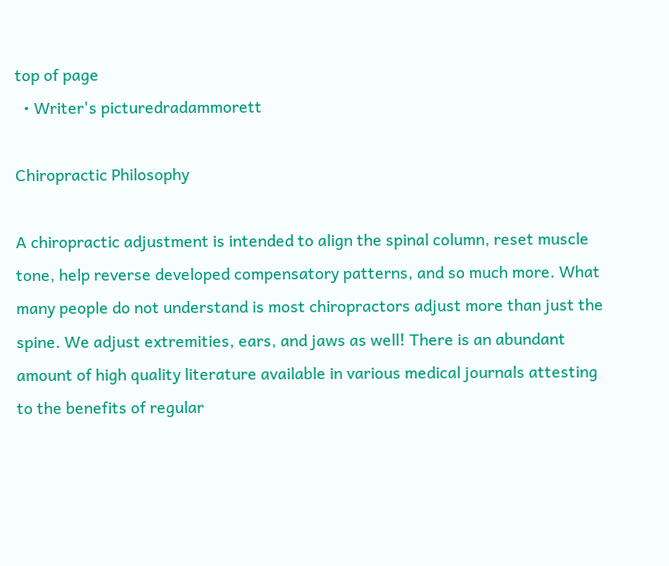top of page
  • Writer's picturedradammorett

Chiropractic Philosophy

A chiropractic adjustment is intended to align the spinal column, reset muscle tone, help reverse developed compensatory patterns, and so much more. What many people do not understand is most chiropractors adjust more than just the spine. We adjust extremities, ears, and jaws as well! There is an abundant amount of high quality literature available in various medical journals attesting to the benefits of regular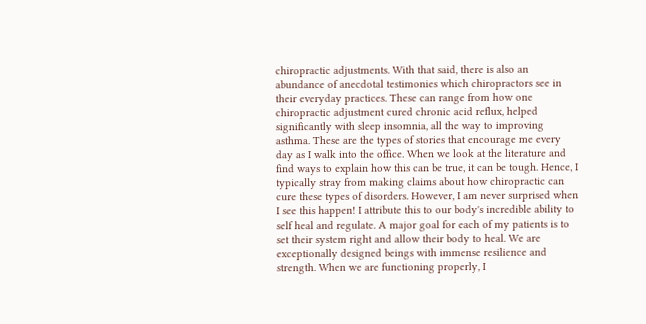chiropractic adjustments. With that said, there is also an abundance of anecdotal testimonies which chiropractors see in their everyday practices. These can range from how one chiropractic adjustment cured chronic acid reflux, helped significantly with sleep insomnia, all the way to improving asthma. These are the types of stories that encourage me every day as I walk into the office. When we look at the literature and find ways to explain how this can be true, it can be tough. Hence, I typically stray from making claims about how chiropractic can cure these types of disorders. However, I am never surprised when I see this happen! I attribute this to our body's incredible ability to self heal and regulate. A major goal for each of my patients is to set their system right and allow their body to heal. We are exceptionally designed beings with immense resilience and strength. When we are functioning properly, I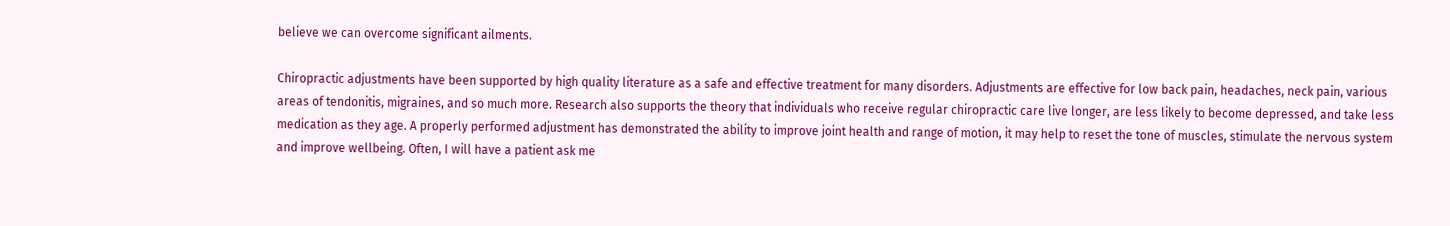believe we can overcome significant ailments.

Chiropractic adjustments have been supported by high quality literature as a safe and effective treatment for many disorders. Adjustments are effective for low back pain, headaches, neck pain, various areas of tendonitis, migraines, and so much more. Research also supports the theory that individuals who receive regular chiropractic care live longer, are less likely to become depressed, and take less medication as they age. A properly performed adjustment has demonstrated the ability to improve joint health and range of motion, it may help to reset the tone of muscles, stimulate the nervous system and improve wellbeing. Often, I will have a patient ask me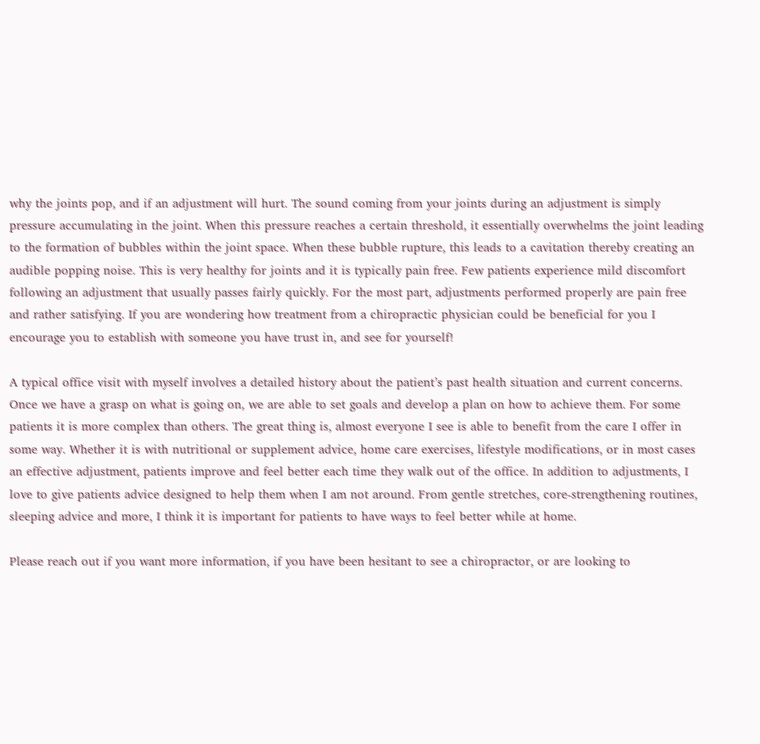why the joints pop, and if an adjustment will hurt. The sound coming from your joints during an adjustment is simply pressure accumulating in the joint. When this pressure reaches a certain threshold, it essentially overwhelms the joint leading to the formation of bubbles within the joint space. When these bubble rupture, this leads to a cavitation thereby creating an audible popping noise. This is very healthy for joints and it is typically pain free. Few patients experience mild discomfort following an adjustment that usually passes fairly quickly. For the most part, adjustments performed properly are pain free and rather satisfying. If you are wondering how treatment from a chiropractic physician could be beneficial for you I encourage you to establish with someone you have trust in, and see for yourself!

A typical office visit with myself involves a detailed history about the patient’s past health situation and current concerns. Once we have a grasp on what is going on, we are able to set goals and develop a plan on how to achieve them. For some patients it is more complex than others. The great thing is, almost everyone I see is able to benefit from the care I offer in some way. Whether it is with nutritional or supplement advice, home care exercises, lifestyle modifications, or in most cases an effective adjustment, patients improve and feel better each time they walk out of the office. In addition to adjustments, I love to give patients advice designed to help them when I am not around. From gentle stretches, core-strengthening routines, sleeping advice and more, I think it is important for patients to have ways to feel better while at home.

Please reach out if you want more information, if you have been hesitant to see a chiropractor, or are looking to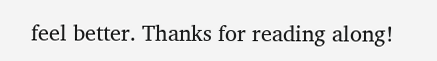feel better. Thanks for reading along!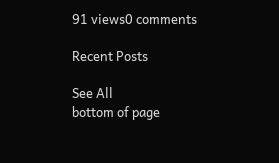91 views0 comments

Recent Posts

See All
bottom of page